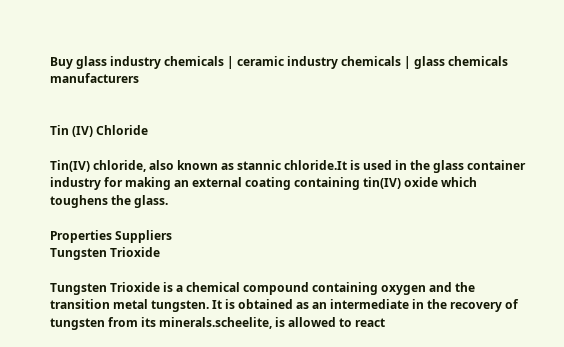Buy glass industry chemicals | ceramic industry chemicals | glass chemicals manufacturers


Tin (IV) Chloride

Tin(IV) chloride, also known as stannic chloride.It is used in the glass container industry for making an external coating containing tin(IV) oxide which toughens the glass.

Properties Suppliers
Tungsten Trioxide

Tungsten Trioxide is a chemical compound containing oxygen and the transition metal tungsten. It is obtained as an intermediate in the recovery of tungsten from its minerals.scheelite, is allowed to react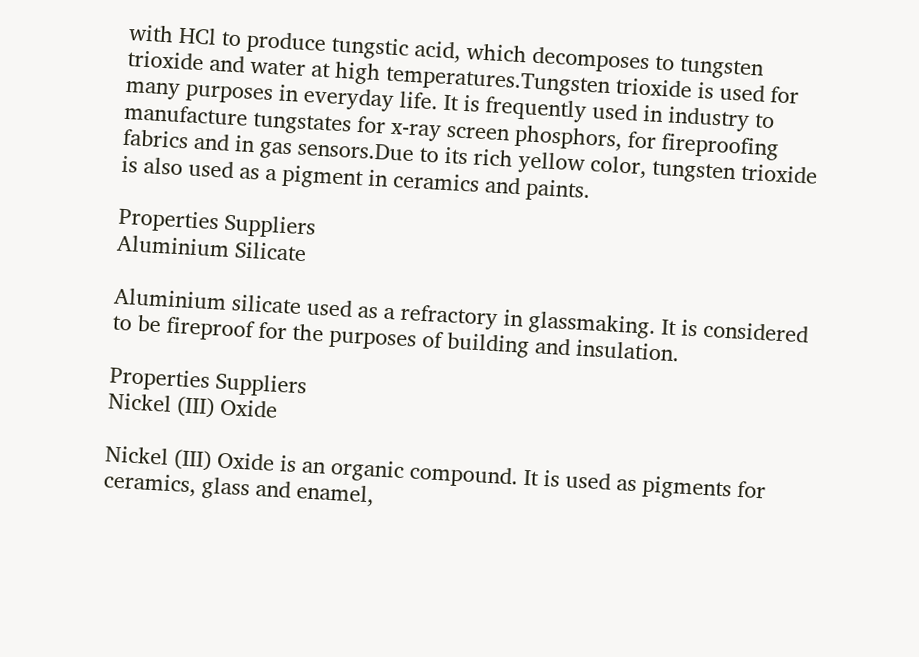with HCl to produce tungstic acid, which decomposes to tungsten trioxide and water at high temperatures.Tungsten trioxide is used for many purposes in everyday life. It is frequently used in industry to manufacture tungstates for x-ray screen phosphors, for fireproofing fabrics and in gas sensors.Due to its rich yellow color, tungsten trioxide is also used as a pigment in ceramics and paints.

Properties Suppliers
Aluminium Silicate

Aluminium silicate used as a refractory in glassmaking. It is considered to be fireproof for the purposes of building and insulation.

Properties Suppliers
Nickel (III) Oxide

Nickel (III) Oxide is an organic compound. It is used as pigments for ceramics, glass and enamel,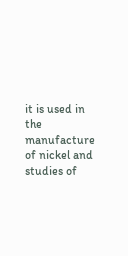it is used in the manufacture of nickel and studies of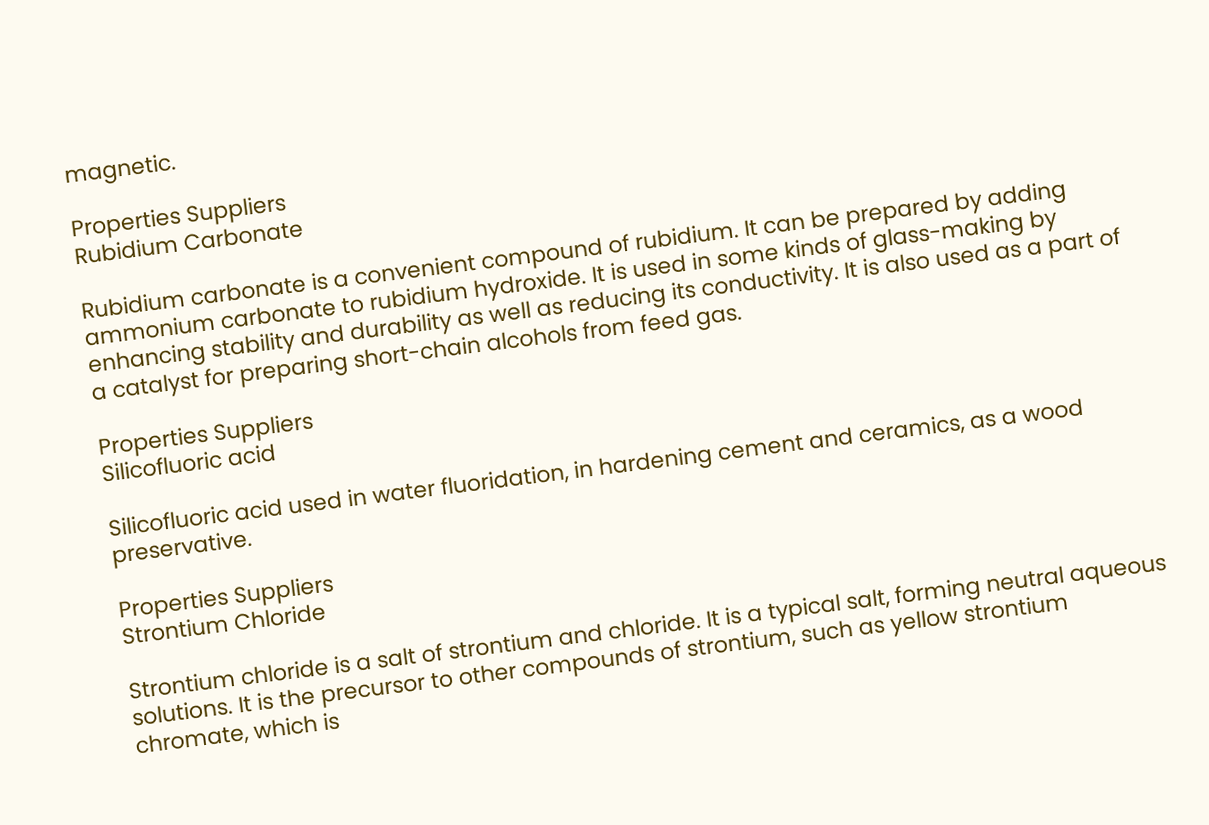magnetic.

Properties Suppliers
Rubidium Carbonate

Rubidium carbonate is a convenient compound of rubidium. It can be prepared by adding ammonium carbonate to rubidium hydroxide. It is used in some kinds of glass-making by enhancing stability and durability as well as reducing its conductivity. It is also used as a part of a catalyst for preparing short-chain alcohols from feed gas.

Properties Suppliers
Silicofluoric acid

Silicofluoric acid used in water fluoridation, in hardening cement and ceramics, as a wood preservative.

Properties Suppliers
Strontium Chloride

Strontium chloride is a salt of strontium and chloride. It is a typical salt, forming neutral aqueous solutions. It is the precursor to other compounds of strontium, such as yellow strontium chromate, which is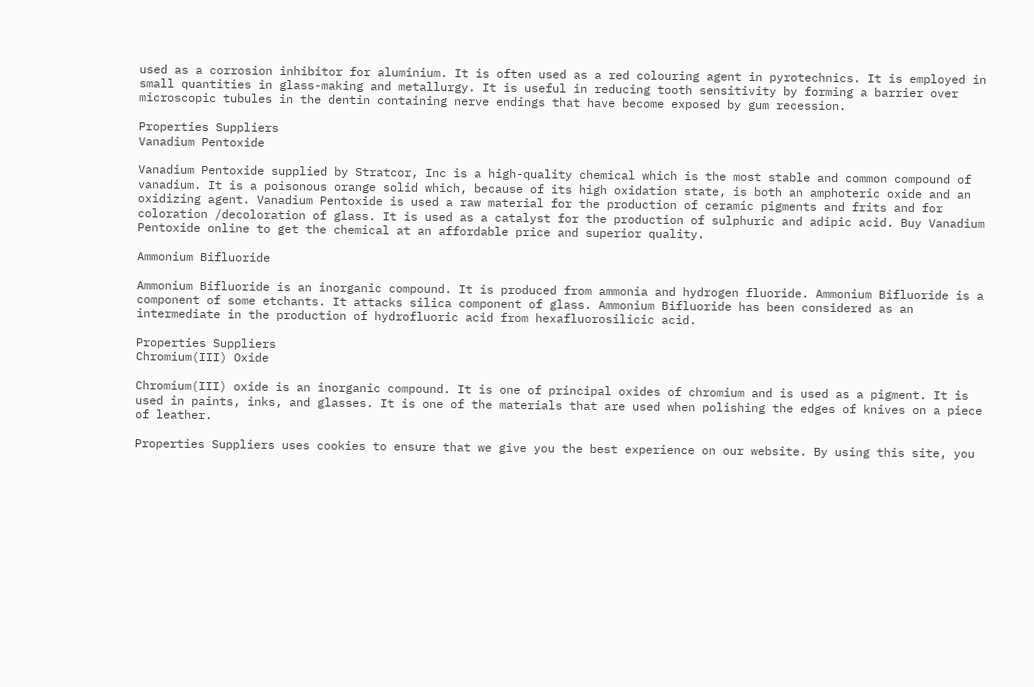used as a corrosion inhibitor for aluminium. It is often used as a red colouring agent in pyrotechnics. It is employed in small quantities in glass-making and metallurgy. It is useful in reducing tooth sensitivity by forming a barrier over microscopic tubules in the dentin containing nerve endings that have become exposed by gum recession.

Properties Suppliers
Vanadium Pentoxide

Vanadium Pentoxide supplied by Stratcor, Inc is a high-quality chemical which is the most stable and common compound of vanadium. It is a poisonous orange solid which, because of its high oxidation state, is both an amphoteric oxide and an oxidizing agent. Vanadium Pentoxide is used a raw material for the production of ceramic pigments and frits and for coloration /decoloration of glass. It is used as a catalyst for the production of sulphuric and adipic acid. Buy Vanadium Pentoxide online to get the chemical at an affordable price and superior quality.

Ammonium Bifluoride

Ammonium Bifluoride is an inorganic compound. It is produced from ammonia and hydrogen fluoride. Ammonium Bifluoride is a component of some etchants. It attacks silica component of glass. Ammonium Bifluoride has been considered as an intermediate in the production of hydrofluoric acid from hexafluorosilicic acid.

Properties Suppliers
Chromium(III) Oxide

Chromium(III) oxide is an inorganic compound. It is one of principal oxides of chromium and is used as a pigment. It is used in paints, inks, and glasses. It is one of the materials that are used when polishing the edges of knives on a piece of leather.

Properties Suppliers uses cookies to ensure that we give you the best experience on our website. By using this site, you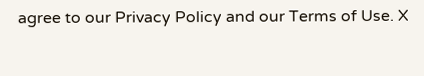agree to our Privacy Policy and our Terms of Use. X